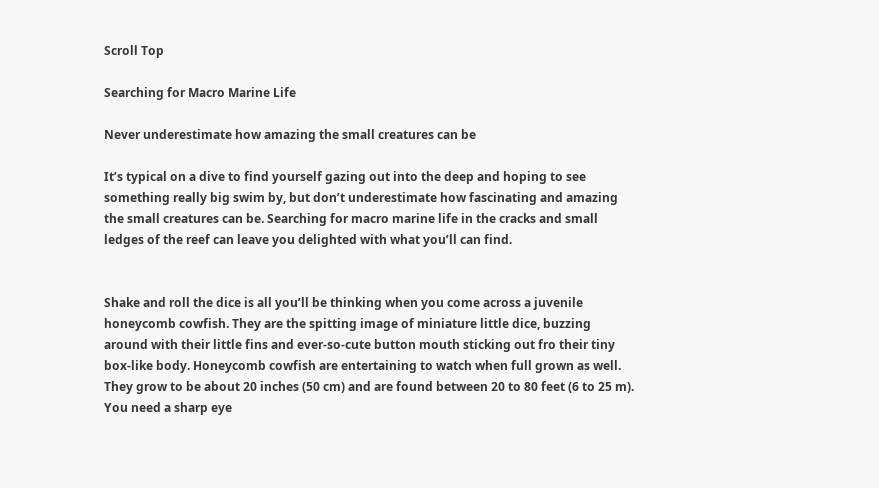Scroll Top

Searching for Macro Marine Life

Never underestimate how amazing the small creatures can be

It’s typical on a dive to find yourself gazing out into the deep and hoping to see something really big swim by, but don’t underestimate how fascinating and amazing the small creatures can be. Searching for macro marine life in the cracks and small ledges of the reef can leave you delighted with what you’ll can find.


Shake and roll the dice is all you’ll be thinking when you come across a juvenile honeycomb cowfish. They are the spitting image of miniature little dice, buzzing around with their little fins and ever-so-cute button mouth sticking out fro their tiny box-like body. Honeycomb cowfish are entertaining to watch when full grown as well. They grow to be about 20 inches (50 cm) and are found between 20 to 80 feet (6 to 25 m). You need a sharp eye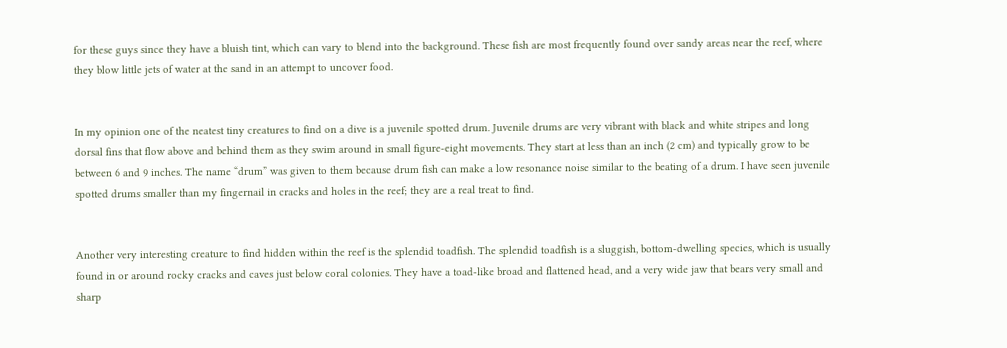for these guys since they have a bluish tint, which can vary to blend into the background. These fish are most frequently found over sandy areas near the reef, where they blow little jets of water at the sand in an attempt to uncover food.


In my opinion one of the neatest tiny creatures to find on a dive is a juvenile spotted drum. Juvenile drums are very vibrant with black and white stripes and long dorsal fins that flow above and behind them as they swim around in small figure-eight movements. They start at less than an inch (2 cm) and typically grow to be between 6 and 9 inches. The name “drum” was given to them because drum fish can make a low resonance noise similar to the beating of a drum. I have seen juvenile spotted drums smaller than my fingernail in cracks and holes in the reef; they are a real treat to find.


Another very interesting creature to find hidden within the reef is the splendid toadfish. The splendid toadfish is a sluggish, bottom-dwelling species, which is usually found in or around rocky cracks and caves just below coral colonies. They have a toad-like broad and flattened head, and a very wide jaw that bears very small and sharp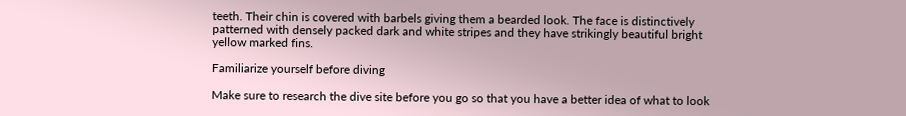teeth. Their chin is covered with barbels giving them a bearded look. The face is distinctively patterned with densely packed dark and white stripes and they have strikingly beautiful bright yellow marked fins.

Familiarize yourself before diving

Make sure to research the dive site before you go so that you have a better idea of what to look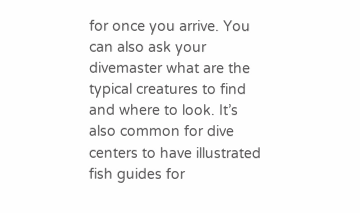for once you arrive. You can also ask your divemaster what are the typical creatures to find and where to look. It’s also common for dive centers to have illustrated fish guides for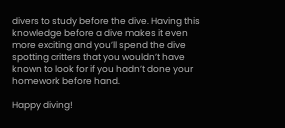divers to study before the dive. Having this knowledge before a dive makes it even more exciting and you’ll spend the dive spotting critters that you wouldn’t have known to look for if you hadn’t done your homework before hand.

Happy diving!